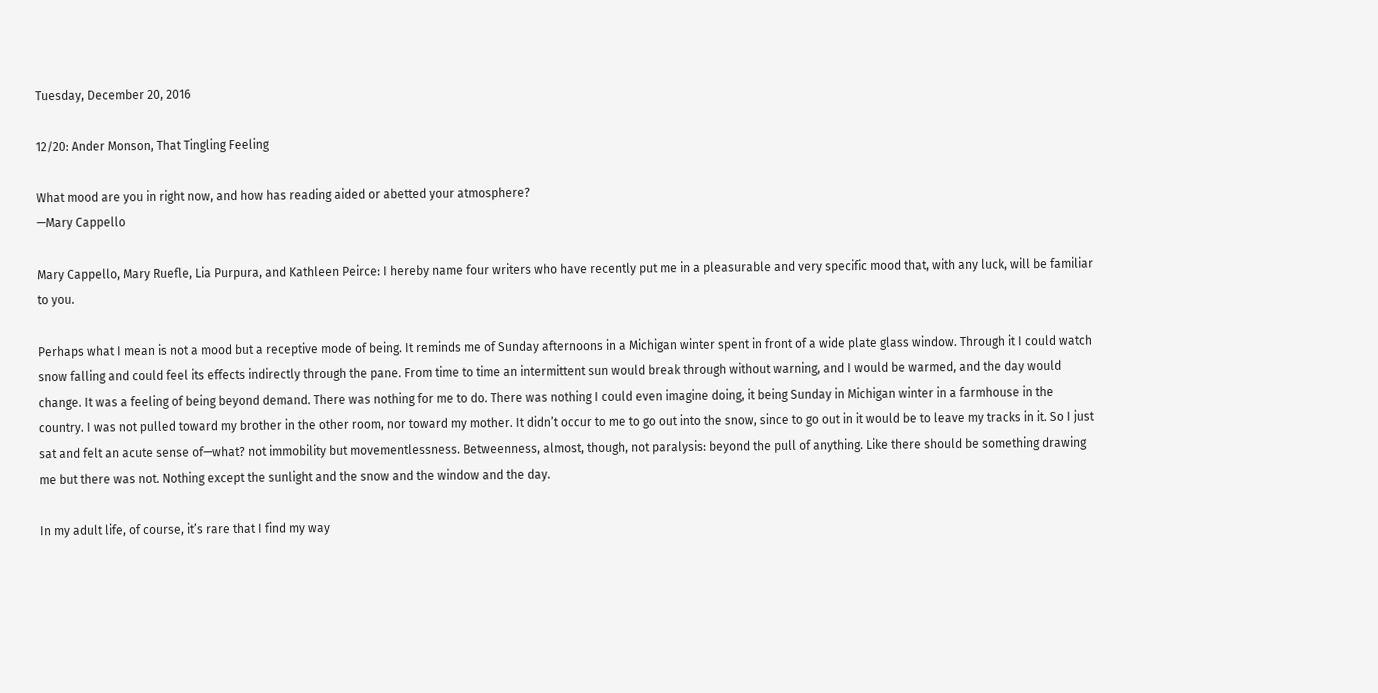Tuesday, December 20, 2016

12/20: Ander Monson, That Tingling Feeling

What mood are you in right now, and how has reading aided or abetted your atmosphere?
—Mary Cappello

Mary Cappello, Mary Ruefle, Lia Purpura, and Kathleen Peirce: I hereby name four writers who have recently put me in a pleasurable and very specific mood that, with any luck, will be familiar to you.

Perhaps what I mean is not a mood but a receptive mode of being. It reminds me of Sunday afternoons in a Michigan winter spent in front of a wide plate glass window. Through it I could watch snow falling and could feel its effects indirectly through the pane. From time to time an intermittent sun would break through without warning, and I would be warmed, and the day would change. It was a feeling of being beyond demand. There was nothing for me to do. There was nothing I could even imagine doing, it being Sunday in Michigan winter in a farmhouse in the country. I was not pulled toward my brother in the other room, nor toward my mother. It didn’t occur to me to go out into the snow, since to go out in it would be to leave my tracks in it. So I just sat and felt an acute sense of—what? not immobility but movementlessness. Betweenness, almost, though, not paralysis: beyond the pull of anything. Like there should be something drawing me but there was not. Nothing except the sunlight and the snow and the window and the day.

In my adult life, of course, it’s rare that I find my way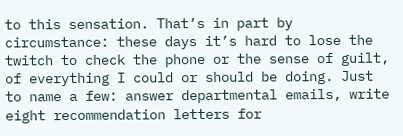to this sensation. That’s in part by circumstance: these days it’s hard to lose the twitch to check the phone or the sense of guilt, of everything I could or should be doing. Just to name a few: answer departmental emails, write eight recommendation letters for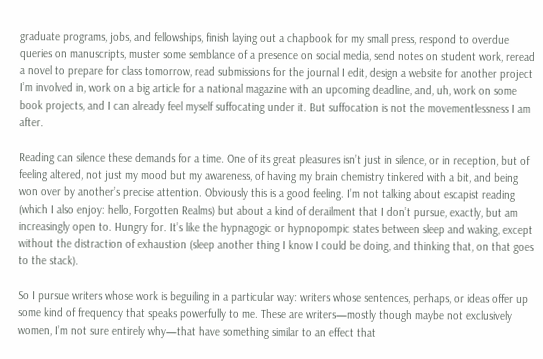graduate programs, jobs, and fellowships, finish laying out a chapbook for my small press, respond to overdue queries on manuscripts, muster some semblance of a presence on social media, send notes on student work, reread a novel to prepare for class tomorrow, read submissions for the journal I edit, design a website for another project I’m involved in, work on a big article for a national magazine with an upcoming deadline, and, uh, work on some book projects, and I can already feel myself suffocating under it. But suffocation is not the movementlessness I am after.

Reading can silence these demands for a time. One of its great pleasures isn’t just in silence, or in reception, but of feeling altered, not just my mood but my awareness, of having my brain chemistry tinkered with a bit, and being won over by another’s precise attention. Obviously this is a good feeling. I’m not talking about escapist reading (which I also enjoy: hello, Forgotten Realms) but about a kind of derailment that I don’t pursue, exactly, but am increasingly open to. Hungry for. It’s like the hypnagogic or hypnopompic states between sleep and waking, except without the distraction of exhaustion (sleep another thing I know I could be doing, and thinking that, on that goes to the stack).

So I pursue writers whose work is beguiling in a particular way: writers whose sentences, perhaps, or ideas offer up some kind of frequency that speaks powerfully to me. These are writers—mostly though maybe not exclusively women, I’m not sure entirely why—that have something similar to an effect that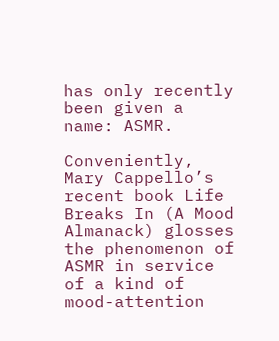has only recently been given a name: ASMR.

Conveniently, Mary Cappello’s recent book Life Breaks In (A Mood Almanack) glosses the phenomenon of ASMR in service of a kind of mood-attention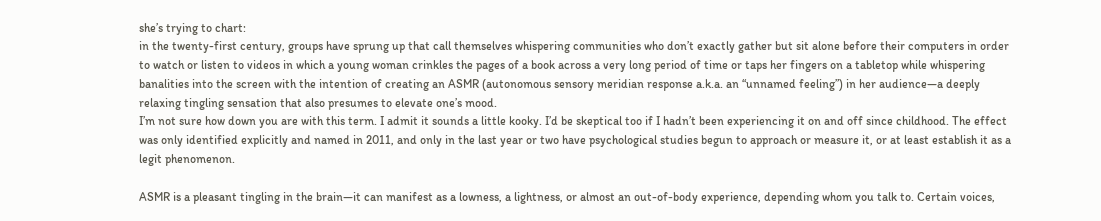she’s trying to chart:
in the twenty-first century, groups have sprung up that call themselves whispering communities who don’t exactly gather but sit alone before their computers in order to watch or listen to videos in which a young woman crinkles the pages of a book across a very long period of time or taps her fingers on a tabletop while whispering banalities into the screen with the intention of creating an ASMR (autonomous sensory meridian response a.k.a. an “unnamed feeling”) in her audience—a deeply relaxing tingling sensation that also presumes to elevate one’s mood.
I’m not sure how down you are with this term. I admit it sounds a little kooky. I’d be skeptical too if I hadn’t been experiencing it on and off since childhood. The effect was only identified explicitly and named in 2011, and only in the last year or two have psychological studies begun to approach or measure it, or at least establish it as a legit phenomenon.

ASMR is a pleasant tingling in the brain—it can manifest as a lowness, a lightness, or almost an out-of-body experience, depending whom you talk to. Certain voices,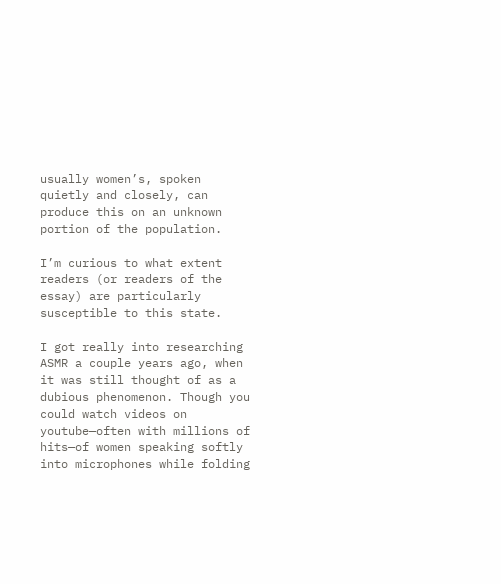usually women’s, spoken quietly and closely, can produce this on an unknown portion of the population.

I’m curious to what extent readers (or readers of the essay) are particularly susceptible to this state.

I got really into researching ASMR a couple years ago, when it was still thought of as a dubious phenomenon. Though you could watch videos on youtube—often with millions of hits—of women speaking softly into microphones while folding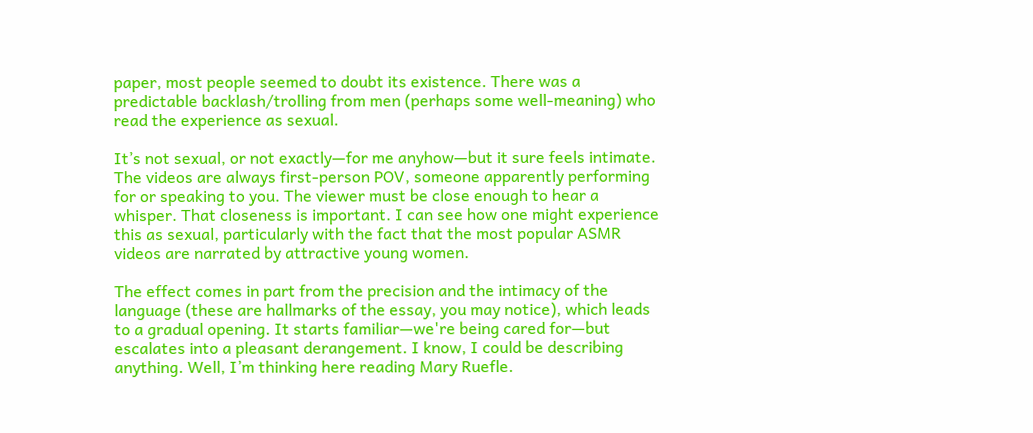paper, most people seemed to doubt its existence. There was a predictable backlash/trolling from men (perhaps some well-meaning) who read the experience as sexual.

It’s not sexual, or not exactly—for me anyhow—but it sure feels intimate. The videos are always first-person POV, someone apparently performing for or speaking to you. The viewer must be close enough to hear a whisper. That closeness is important. I can see how one might experience this as sexual, particularly with the fact that the most popular ASMR videos are narrated by attractive young women.

The effect comes in part from the precision and the intimacy of the language (these are hallmarks of the essay, you may notice), which leads to a gradual opening. It starts familiar—we're being cared for—but escalates into a pleasant derangement. I know, I could be describing anything. Well, I’m thinking here reading Mary Ruefle.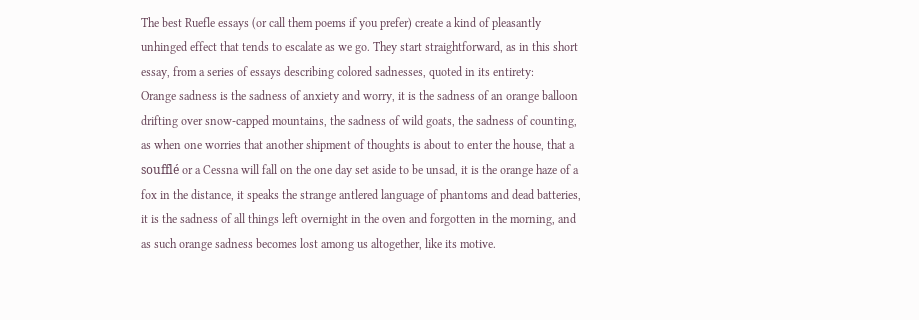The best Ruefle essays (or call them poems if you prefer) create a kind of pleasantly unhinged effect that tends to escalate as we go. They start straightforward, as in this short essay, from a series of essays describing colored sadnesses, quoted in its entirety:
Orange sadness is the sadness of anxiety and worry, it is the sadness of an orange balloon drifting over snow-capped mountains, the sadness of wild goats, the sadness of counting, as when one worries that another shipment of thoughts is about to enter the house, that a soufflé or a Cessna will fall on the one day set aside to be unsad, it is the orange haze of a fox in the distance, it speaks the strange antlered language of phantoms and dead batteries, it is the sadness of all things left overnight in the oven and forgotten in the morning, and as such orange sadness becomes lost among us altogether, like its motive.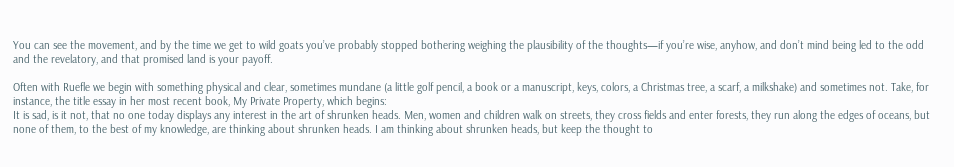You can see the movement, and by the time we get to wild goats you’ve probably stopped bothering weighing the plausibility of the thoughts—if you’re wise, anyhow, and don’t mind being led to the odd and the revelatory, and that promised land is your payoff.

Often with Ruefle we begin with something physical and clear, sometimes mundane (a little golf pencil, a book or a manuscript, keys, colors, a Christmas tree, a scarf, a milkshake) and sometimes not. Take, for instance, the title essay in her most recent book, My Private Property, which begins:
It is sad, is it not, that no one today displays any interest in the art of shrunken heads. Men, women and children walk on streets, they cross fields and enter forests, they run along the edges of oceans, but none of them, to the best of my knowledge, are thinking about shrunken heads. I am thinking about shrunken heads, but keep the thought to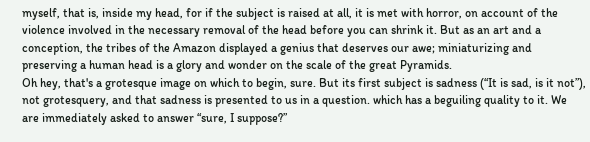myself, that is, inside my head, for if the subject is raised at all, it is met with horror, on account of the violence involved in the necessary removal of the head before you can shrink it. But as an art and a conception, the tribes of the Amazon displayed a genius that deserves our awe; miniaturizing and preserving a human head is a glory and wonder on the scale of the great Pyramids.
Oh hey, that's a grotesque image on which to begin, sure. But its first subject is sadness (“It is sad, is it not”), not grotesquery, and that sadness is presented to us in a question. which has a beguiling quality to it. We are immediately asked to answer “sure, I suppose?”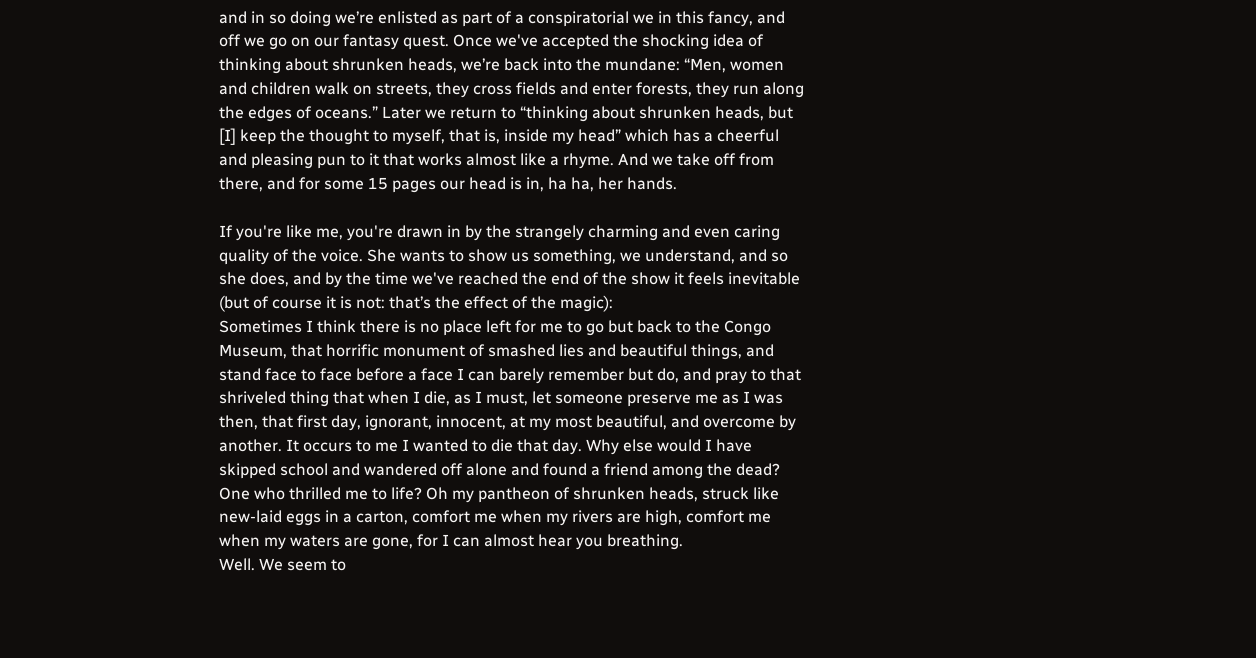and in so doing we’re enlisted as part of a conspiratorial we in this fancy, and off we go on our fantasy quest. Once we've accepted the shocking idea of thinking about shrunken heads, we’re back into the mundane: “Men, women and children walk on streets, they cross fields and enter forests, they run along the edges of oceans.” Later we return to “thinking about shrunken heads, but [I] keep the thought to myself, that is, inside my head” which has a cheerful and pleasing pun to it that works almost like a rhyme. And we take off from there, and for some 15 pages our head is in, ha ha, her hands.

If you're like me, you're drawn in by the strangely charming and even caring quality of the voice. She wants to show us something, we understand, and so she does, and by the time we've reached the end of the show it feels inevitable (but of course it is not: that’s the effect of the magic):
Sometimes I think there is no place left for me to go but back to the Congo Museum, that horrific monument of smashed lies and beautiful things, and stand face to face before a face I can barely remember but do, and pray to that shriveled thing that when I die, as I must, let someone preserve me as I was then, that first day, ignorant, innocent, at my most beautiful, and overcome by another. It occurs to me I wanted to die that day. Why else would I have skipped school and wandered off alone and found a friend among the dead? One who thrilled me to life? Oh my pantheon of shrunken heads, struck like new-laid eggs in a carton, comfort me when my rivers are high, comfort me when my waters are gone, for I can almost hear you breathing.
Well. We seem to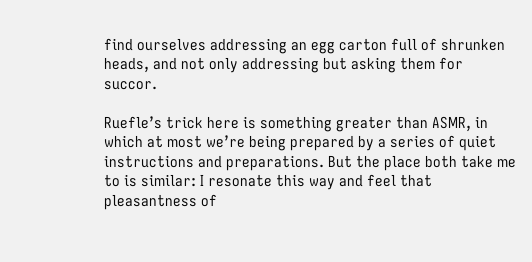find ourselves addressing an egg carton full of shrunken heads, and not only addressing but asking them for succor.

Ruefle’s trick here is something greater than ASMR, in which at most we’re being prepared by a series of quiet instructions and preparations. But the place both take me to is similar: I resonate this way and feel that pleasantness of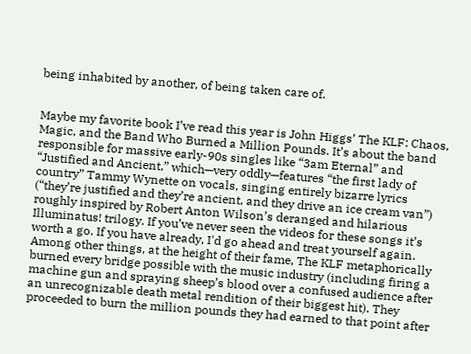being inhabited by another, of being taken care of.


Maybe my favorite book I’ve read this year is John Higgs’ The KLF: Chaos, Magic, and the Band Who Burned a Million Pounds. It’s about the band responsible for massive early-90s singles like “3am Eternal” and “Justified and Ancient,” which—very oddly—features “the first lady of country” Tammy Wynette on vocals, singing entirely bizarre lyrics (“they’re justified and they’re ancient, and they drive an ice cream van”) roughly inspired by Robert Anton Wilson’s deranged and hilarious Illuminatus! trilogy. If you’ve never seen the videos for these songs it’s worth a go. If you have already, I'd go ahead and treat yourself again. Among other things, at the height of their fame, The KLF metaphorically burned every bridge possible with the music industry (including firing a machine gun and spraying sheep’s blood over a confused audience after an unrecognizable death metal rendition of their biggest hit). They proceeded to burn the million pounds they had earned to that point after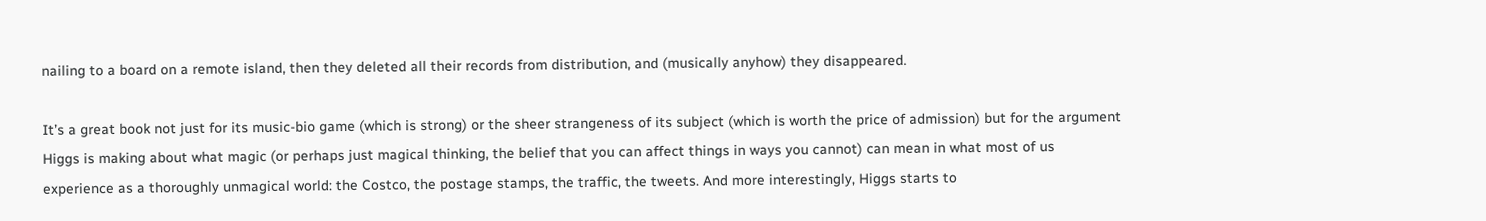nailing to a board on a remote island, then they deleted all their records from distribution, and (musically anyhow) they disappeared.

It’s a great book not just for its music-bio game (which is strong) or the sheer strangeness of its subject (which is worth the price of admission) but for the argument Higgs is making about what magic (or perhaps just magical thinking, the belief that you can affect things in ways you cannot) can mean in what most of us experience as a thoroughly unmagical world: the Costco, the postage stamps, the traffic, the tweets. And more interestingly, Higgs starts to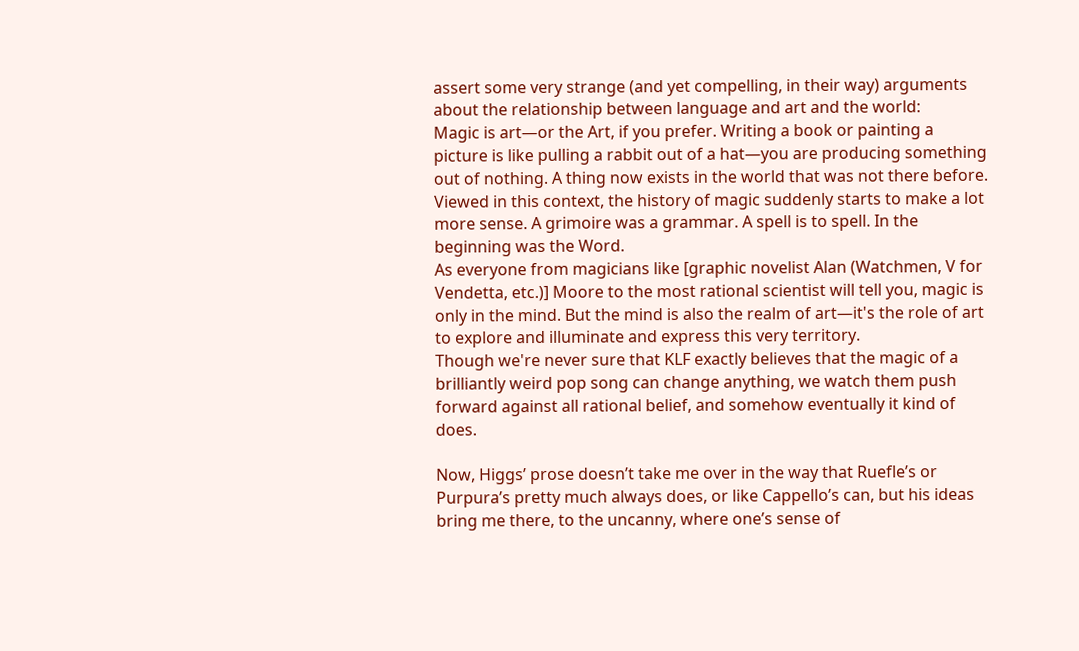assert some very strange (and yet compelling, in their way) arguments about the relationship between language and art and the world:
Magic is art—or the Art, if you prefer. Writing a book or painting a picture is like pulling a rabbit out of a hat—you are producing something out of nothing. A thing now exists in the world that was not there before. Viewed in this context, the history of magic suddenly starts to make a lot more sense. A grimoire was a grammar. A spell is to spell. In the beginning was the Word.
As everyone from magicians like [graphic novelist Alan (Watchmen, V for Vendetta, etc.)] Moore to the most rational scientist will tell you, magic is only in the mind. But the mind is also the realm of art—it's the role of art to explore and illuminate and express this very territory.
Though we're never sure that KLF exactly believes that the magic of a brilliantly weird pop song can change anything, we watch them push forward against all rational belief, and somehow eventually it kind of does.

Now, Higgs’ prose doesn’t take me over in the way that Ruefle’s or Purpura’s pretty much always does, or like Cappello’s can, but his ideas bring me there, to the uncanny, where one’s sense of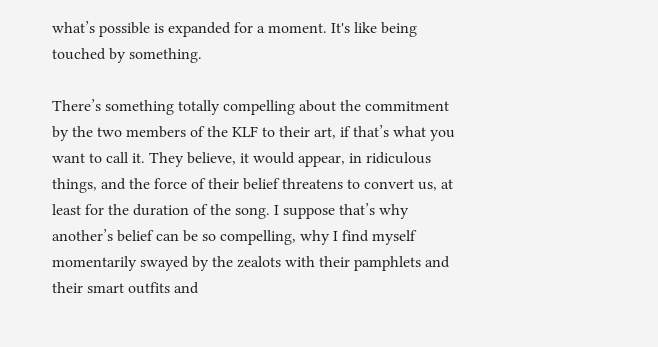what’s possible is expanded for a moment. It's like being touched by something.

There’s something totally compelling about the commitment by the two members of the KLF to their art, if that’s what you want to call it. They believe, it would appear, in ridiculous things, and the force of their belief threatens to convert us, at least for the duration of the song. I suppose that’s why another’s belief can be so compelling, why I find myself momentarily swayed by the zealots with their pamphlets and their smart outfits and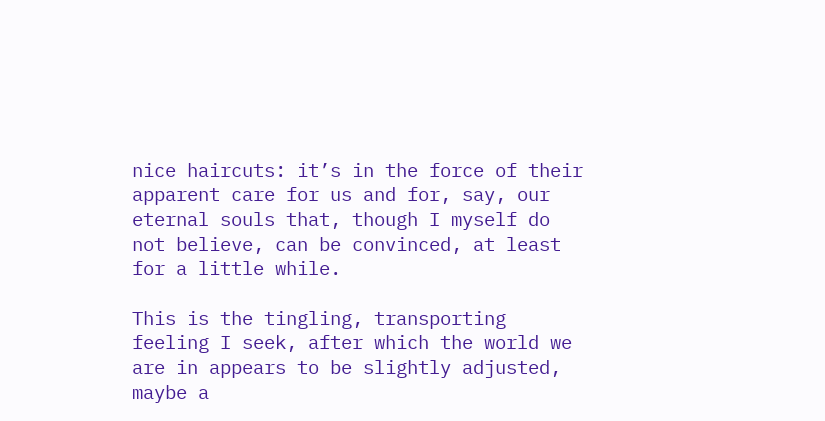nice haircuts: it’s in the force of their apparent care for us and for, say, our eternal souls that, though I myself do not believe, can be convinced, at least for a little while.

This is the tingling, transporting feeling I seek, after which the world we are in appears to be slightly adjusted, maybe a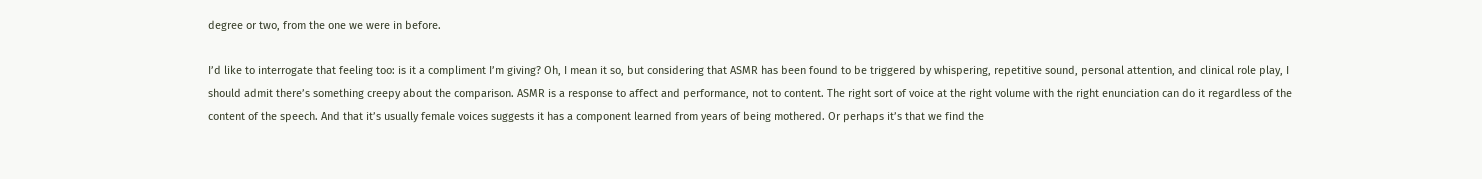degree or two, from the one we were in before.

I’d like to interrogate that feeling too: is it a compliment I’m giving? Oh, I mean it so, but considering that ASMR has been found to be triggered by whispering, repetitive sound, personal attention, and clinical role play, I should admit there’s something creepy about the comparison. ASMR is a response to affect and performance, not to content. The right sort of voice at the right volume with the right enunciation can do it regardless of the content of the speech. And that it’s usually female voices suggests it has a component learned from years of being mothered. Or perhaps it’s that we find the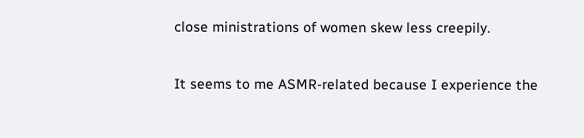close ministrations of women skew less creepily.

It seems to me ASMR-related because I experience the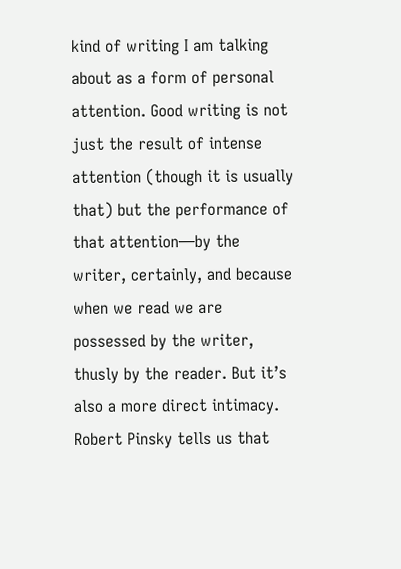kind of writing I am talking about as a form of personal attention. Good writing is not just the result of intense attention (though it is usually that) but the performance of that attention—by the writer, certainly, and because when we read we are possessed by the writer, thusly by the reader. But it’s also a more direct intimacy. Robert Pinsky tells us that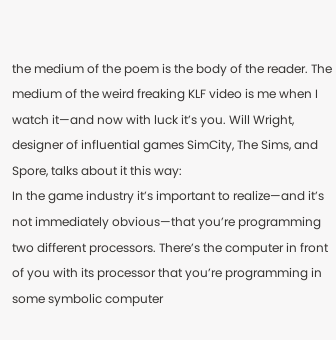the medium of the poem is the body of the reader. The medium of the weird freaking KLF video is me when I watch it—and now with luck it’s you. Will Wright, designer of influential games SimCity, The Sims, and Spore, talks about it this way:
In the game industry it’s important to realize—and it’s not immediately obvious—that you’re programming two different processors. There’s the computer in front of you with its processor that you’re programming in some symbolic computer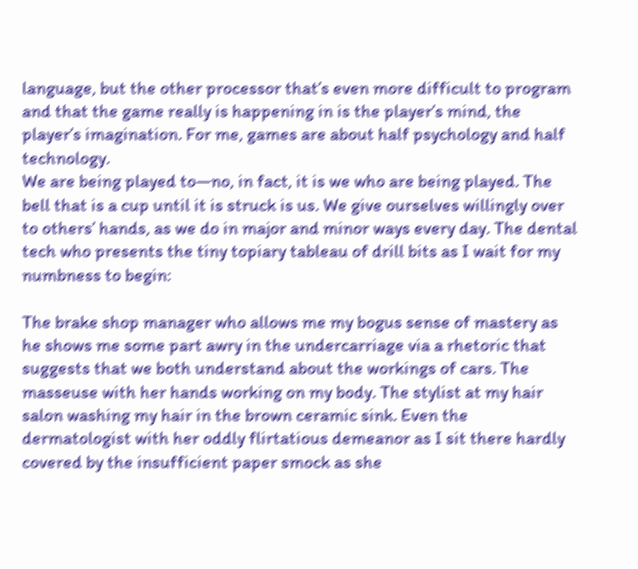language, but the other processor that’s even more difficult to program and that the game really is happening in is the player’s mind, the player’s imagination. For me, games are about half psychology and half technology.
We are being played to—no, in fact, it is we who are being played. The bell that is a cup until it is struck is us. We give ourselves willingly over to others’ hands, as we do in major and minor ways every day. The dental tech who presents the tiny topiary tableau of drill bits as I wait for my numbness to begin:

The brake shop manager who allows me my bogus sense of mastery as he shows me some part awry in the undercarriage via a rhetoric that suggests that we both understand about the workings of cars. The masseuse with her hands working on my body. The stylist at my hair salon washing my hair in the brown ceramic sink. Even the dermatologist with her oddly flirtatious demeanor as I sit there hardly covered by the insufficient paper smock as she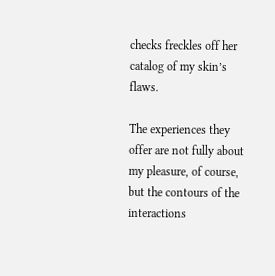checks freckles off her catalog of my skin’s flaws.

The experiences they offer are not fully about my pleasure, of course, but the contours of the interactions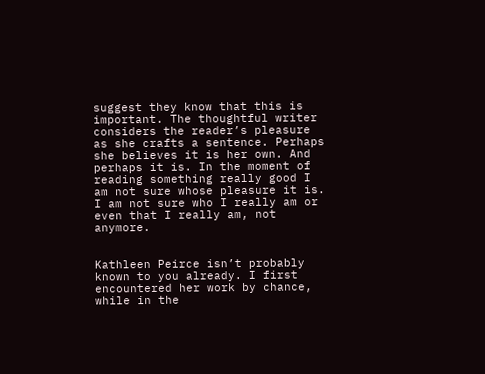suggest they know that this is important. The thoughtful writer considers the reader’s pleasure as she crafts a sentence. Perhaps she believes it is her own. And perhaps it is. In the moment of reading something really good I am not sure whose pleasure it is. I am not sure who I really am or even that I really am, not anymore.


Kathleen Peirce isn’t probably known to you already. I first encountered her work by chance, while in the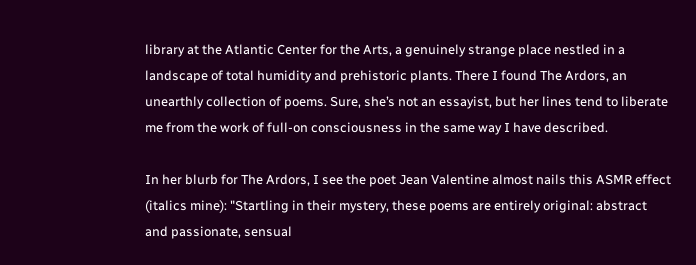library at the Atlantic Center for the Arts, a genuinely strange place nestled in a landscape of total humidity and prehistoric plants. There I found The Ardors, an unearthly collection of poems. Sure, she’s not an essayist, but her lines tend to liberate me from the work of full-on consciousness in the same way I have described.

In her blurb for The Ardors, I see the poet Jean Valentine almost nails this ASMR effect (italics mine): "Startling in their mystery, these poems are entirely original: abstract and passionate, sensual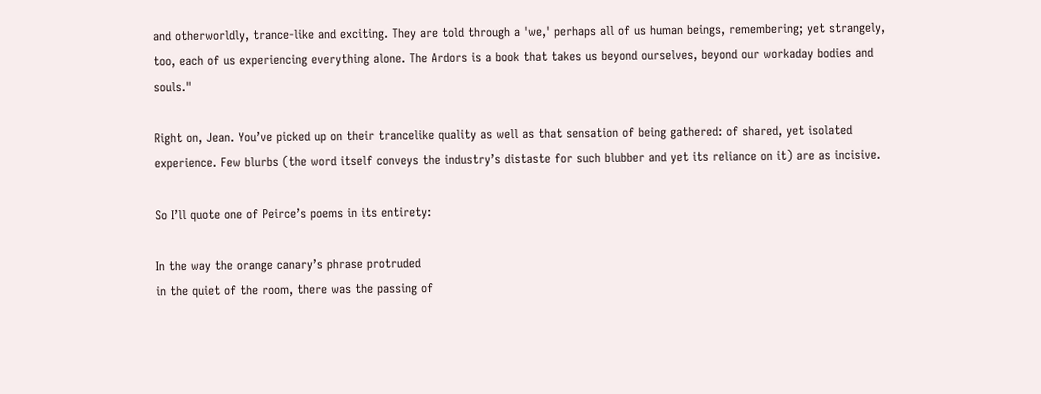and otherworldly, trance-like and exciting. They are told through a 'we,' perhaps all of us human beings, remembering; yet strangely, too, each of us experiencing everything alone. The Ardors is a book that takes us beyond ourselves, beyond our workaday bodies and souls."

Right on, Jean. You’ve picked up on their trancelike quality as well as that sensation of being gathered: of shared, yet isolated experience. Few blurbs (the word itself conveys the industry’s distaste for such blubber and yet its reliance on it) are as incisive.

So I’ll quote one of Peirce’s poems in its entirety:

In the way the orange canary’s phrase protruded
in the quiet of the room, there was the passing of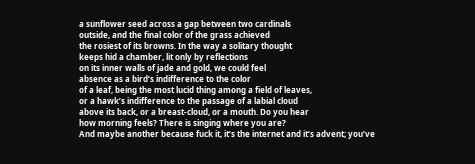a sunflower seed across a gap between two cardinals
outside, and the final color of the grass achieved
the rosiest of its browns. In the way a solitary thought
keeps hid a chamber, lit only by reflections
on its inner walls of jade and gold, we could feel
absence as a bird’s indifference to the color
of a leaf, being the most lucid thing among a field of leaves,
or a hawk’s indifference to the passage of a labial cloud
above its back, or a breast-cloud, or a mouth. Do you hear
how morning feels? There is singing where you are?
And maybe another because fuck it, it’s the internet and it’s advent; you’ve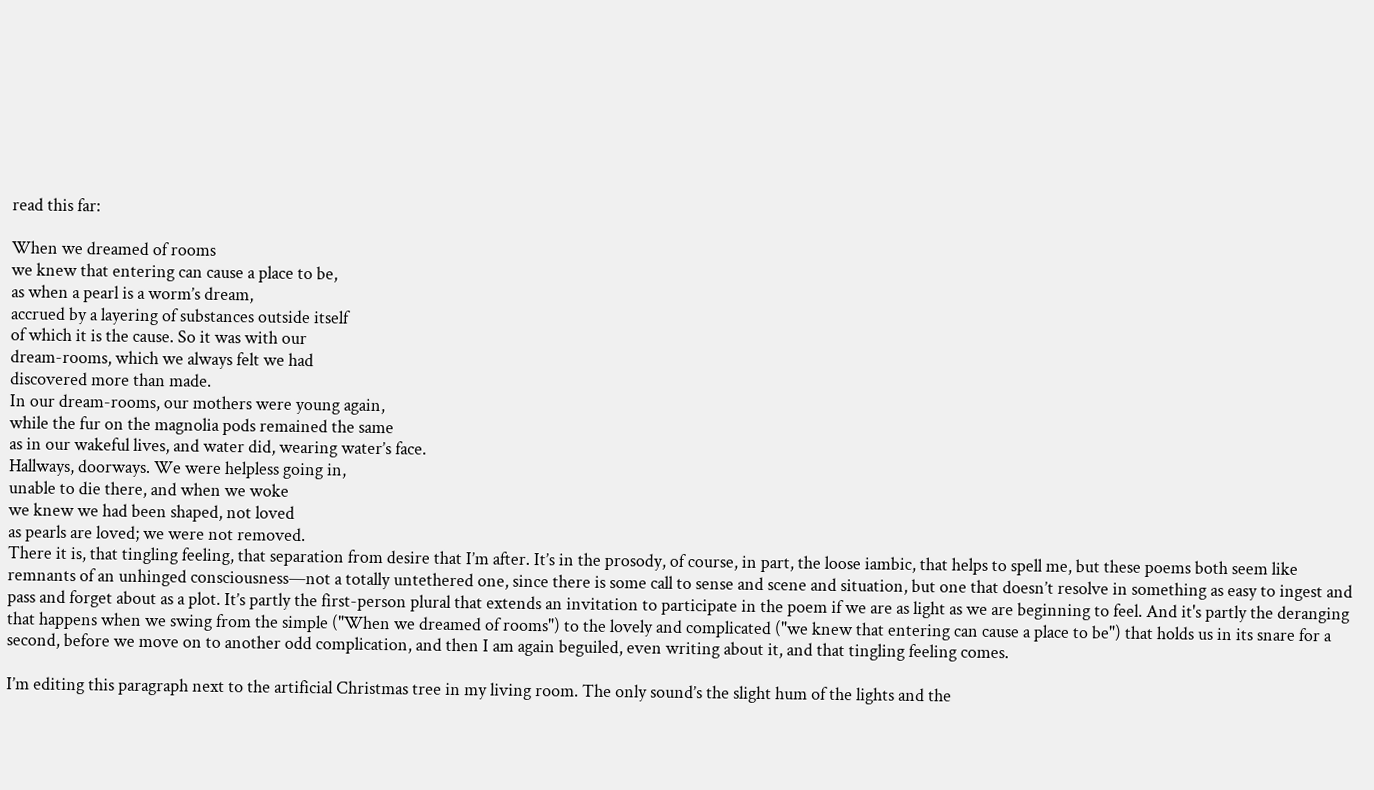read this far:

When we dreamed of rooms
we knew that entering can cause a place to be,
as when a pearl is a worm’s dream,
accrued by a layering of substances outside itself
of which it is the cause. So it was with our
dream-rooms, which we always felt we had
discovered more than made.
In our dream-rooms, our mothers were young again,
while the fur on the magnolia pods remained the same
as in our wakeful lives, and water did, wearing water’s face.
Hallways, doorways. We were helpless going in,
unable to die there, and when we woke
we knew we had been shaped, not loved
as pearls are loved; we were not removed.
There it is, that tingling feeling, that separation from desire that I’m after. It’s in the prosody, of course, in part, the loose iambic, that helps to spell me, but these poems both seem like remnants of an unhinged consciousness—not a totally untethered one, since there is some call to sense and scene and situation, but one that doesn’t resolve in something as easy to ingest and pass and forget about as a plot. It’s partly the first-person plural that extends an invitation to participate in the poem if we are as light as we are beginning to feel. And it's partly the deranging that happens when we swing from the simple ("When we dreamed of rooms") to the lovely and complicated ("we knew that entering can cause a place to be") that holds us in its snare for a second, before we move on to another odd complication, and then I am again beguiled, even writing about it, and that tingling feeling comes.

I’m editing this paragraph next to the artificial Christmas tree in my living room. The only sound’s the slight hum of the lights and the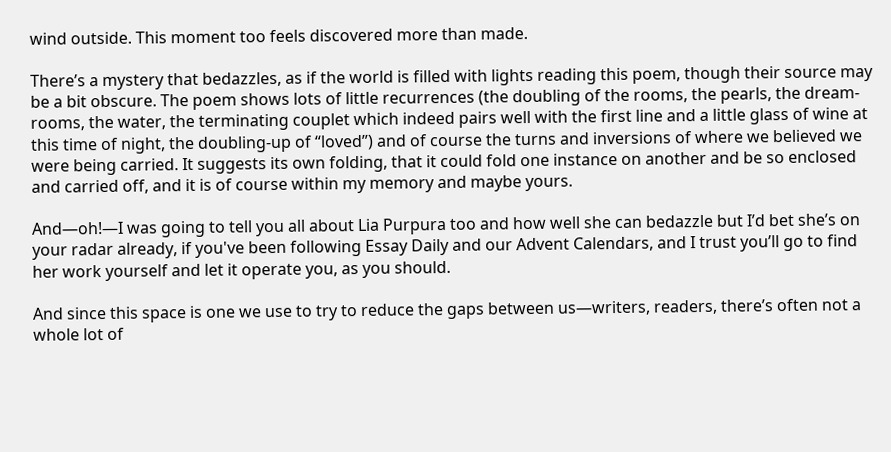wind outside. This moment too feels discovered more than made.

There’s a mystery that bedazzles, as if the world is filled with lights reading this poem, though their source may be a bit obscure. The poem shows lots of little recurrences (the doubling of the rooms, the pearls, the dream-rooms, the water, the terminating couplet which indeed pairs well with the first line and a little glass of wine at this time of night, the doubling-up of “loved”) and of course the turns and inversions of where we believed we were being carried. It suggests its own folding, that it could fold one instance on another and be so enclosed and carried off, and it is of course within my memory and maybe yours.

And—oh!—I was going to tell you all about Lia Purpura too and how well she can bedazzle but I’d bet she’s on your radar already, if you've been following Essay Daily and our Advent Calendars, and I trust you’ll go to find her work yourself and let it operate you, as you should.

And since this space is one we use to try to reduce the gaps between us—writers, readers, there’s often not a whole lot of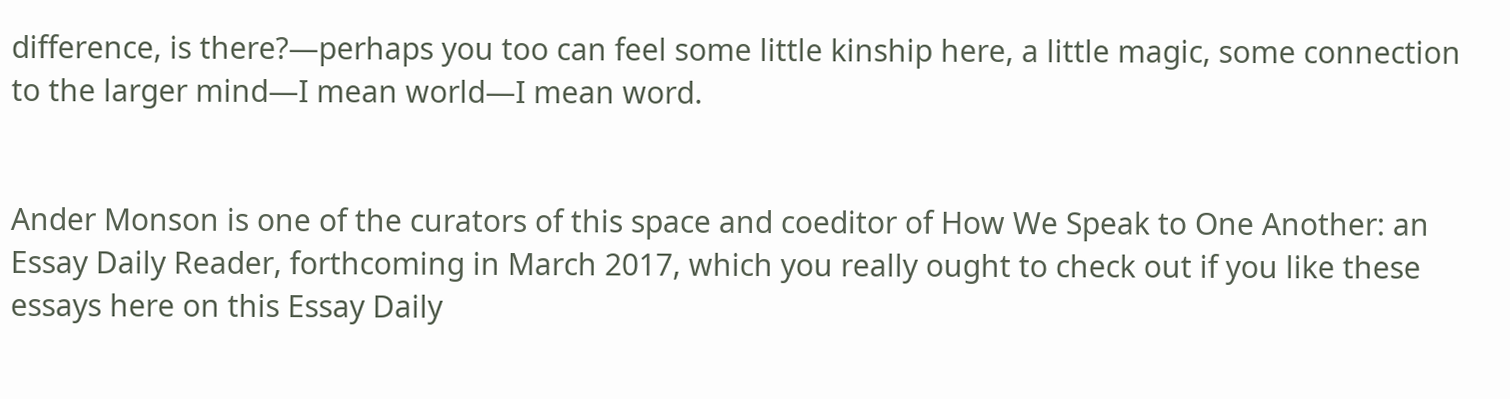difference, is there?—perhaps you too can feel some little kinship here, a little magic, some connection to the larger mind—I mean world—I mean word.


Ander Monson is one of the curators of this space and coeditor of How We Speak to One Another: an Essay Daily Reader, forthcoming in March 2017, which you really ought to check out if you like these essays here on this Essay Daily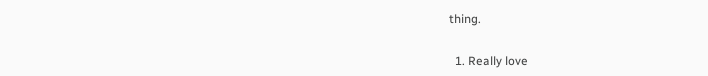thing.


  1. Really love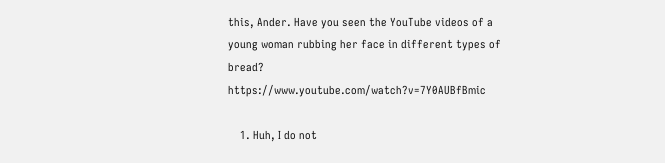this, Ander. Have you seen the YouTube videos of a young woman rubbing her face in different types of bread? https://www.youtube.com/watch?v=7Y0AUBfBmic

    1. Huh, I do not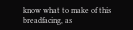know what to make of this breadfacing, as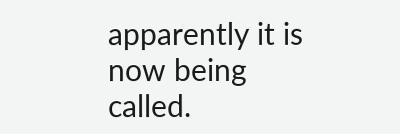apparently it is now being called.